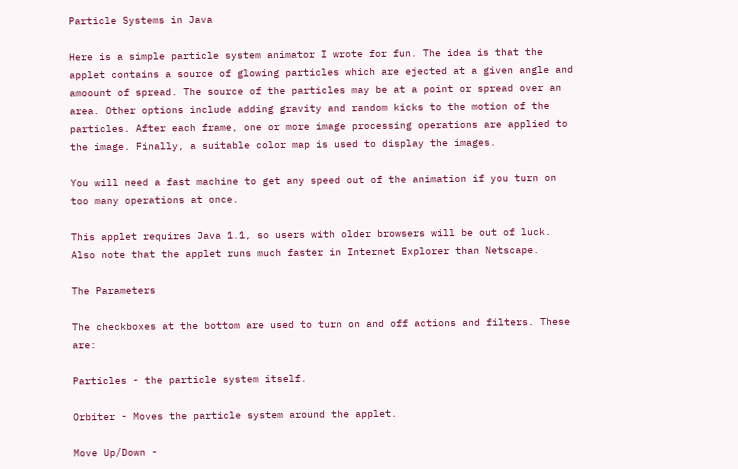Particle Systems in Java

Here is a simple particle system animator I wrote for fun. The idea is that the applet contains a source of glowing particles which are ejected at a given angle and amoount of spread. The source of the particles may be at a point or spread over an area. Other options include adding gravity and random kicks to the motion of the particles. After each frame, one or more image processing operations are applied to the image. Finally, a suitable color map is used to display the images.

You will need a fast machine to get any speed out of the animation if you turn on too many operations at once.

This applet requires Java 1.1, so users with older browsers will be out of luck. Also note that the applet runs much faster in Internet Explorer than Netscape.

The Parameters

The checkboxes at the bottom are used to turn on and off actions and filters. These are:

Particles - the particle system itself.

Orbiter - Moves the particle system around the applet.

Move Up/Down -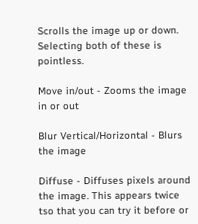Scrolls the image up or down. Selecting both of these is pointless.

Move in/out - Zooms the image in or out

Blur Vertical/Horizontal - Blurs the image

Diffuse - Diffuses pixels around the image. This appears twice tso that you can try it before or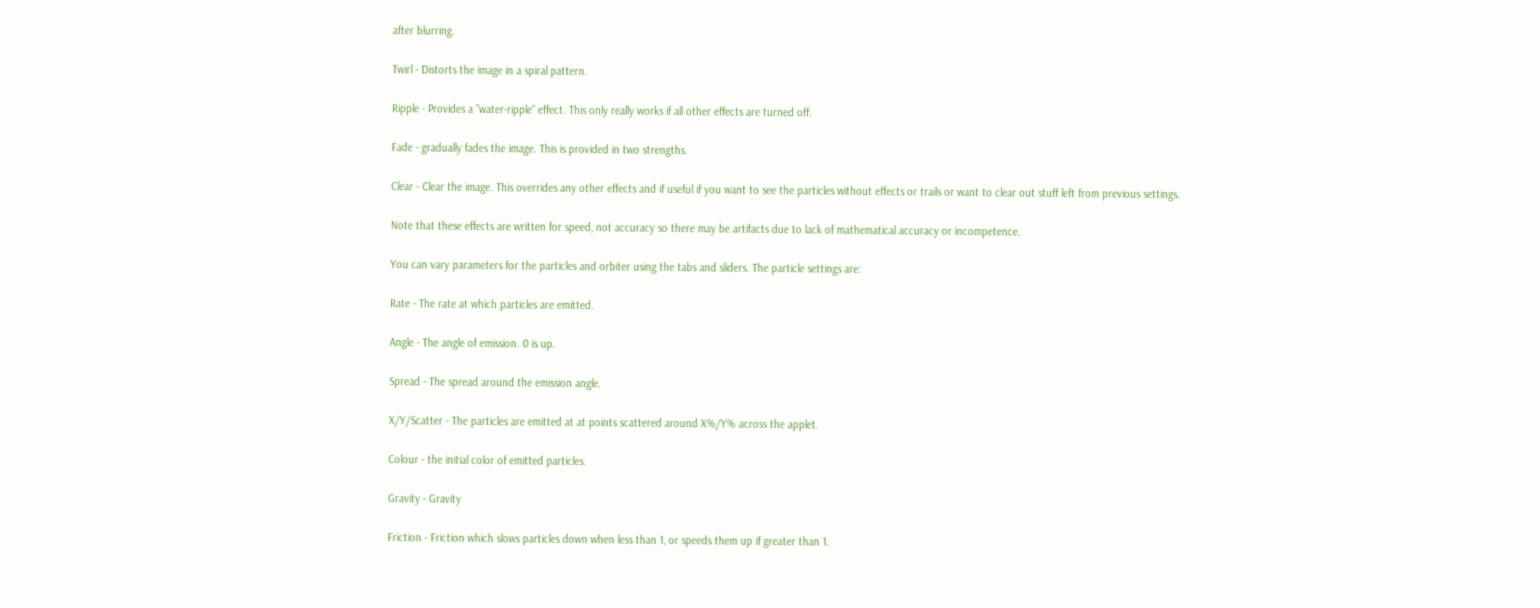after blurring.

Twirl - Distorts the image in a spiral pattern.

Ripple - Provides a "water-ripple" effect. This only really works if all other effects are turned off.

Fade - gradually fades the image. This is provided in two strengths.

Clear - Clear the image. This overrides any other effects and if useful if you want to see the particles without effects or trails or want to clear out stuff left from previous settings.

Note that these effects are written for speed, not accuracy so there may be artifacts due to lack of mathematical accuracy or incompetence.

You can vary parameters for the particles and orbiter using the tabs and sliders. The particle settings are:

Rate - The rate at which particles are emitted.

Angle - The angle of emission. 0 is up.

Spread - The spread around the emission angle.

X/Y/Scatter - The particles are emitted at at points scattered around X%/Y% across the applet.

Colour - the initial color of emitted particles.

Gravity - Gravity

Friction - Friction which slows particles down when less than 1, or speeds them up if greater than 1.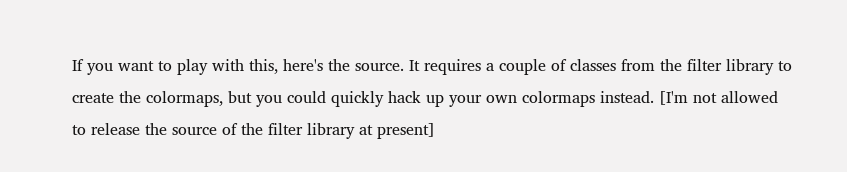If you want to play with this, here's the source. It requires a couple of classes from the filter library to create the colormaps, but you could quickly hack up your own colormaps instead. [I'm not allowed to release the source of the filter library at present]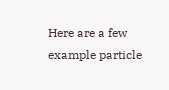Here are a few example particle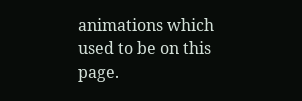animations which used to be on this page.